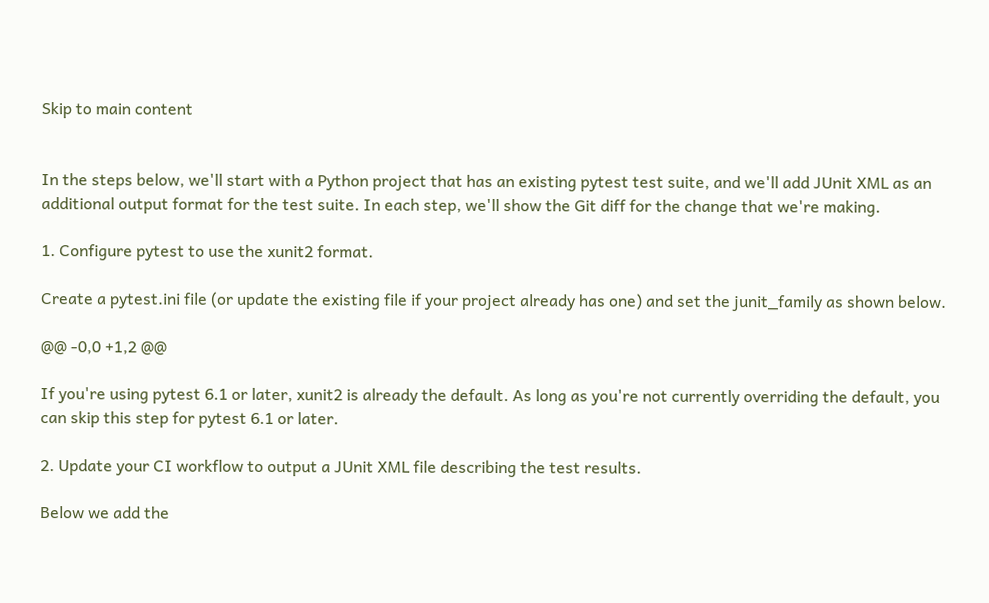Skip to main content


In the steps below, we'll start with a Python project that has an existing pytest test suite, and we'll add JUnit XML as an additional output format for the test suite. In each step, we'll show the Git diff for the change that we're making.

1. Configure pytest to use the xunit2 format.

Create a pytest.ini file (or update the existing file if your project already has one) and set the junit_family as shown below.

@@ -0,0 +1,2 @@

If you're using pytest 6.1 or later, xunit2 is already the default. As long as you're not currently overriding the default, you can skip this step for pytest 6.1 or later.

2. Update your CI workflow to output a JUnit XML file describing the test results.

Below we add the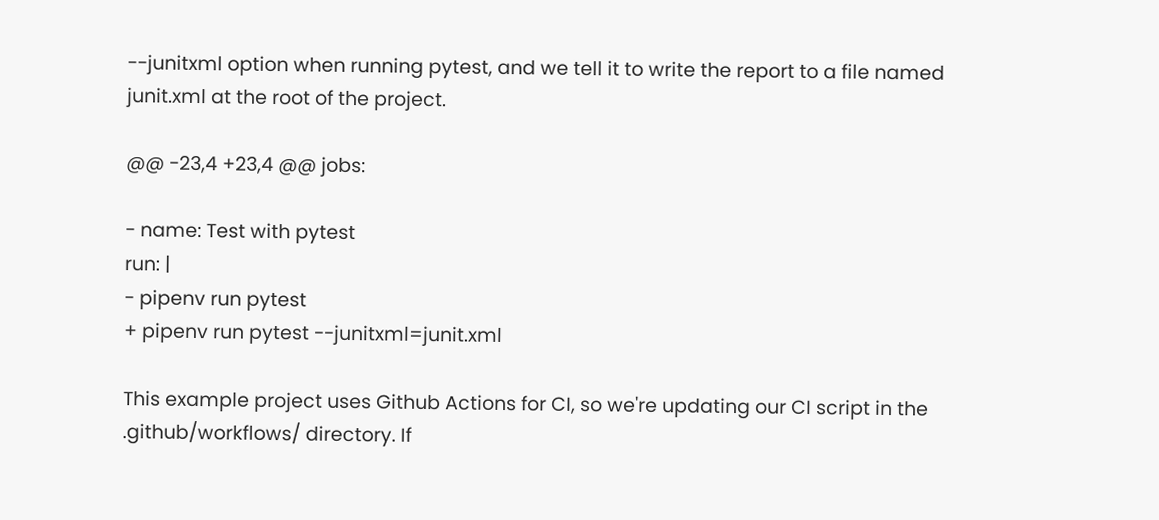--junitxml option when running pytest, and we tell it to write the report to a file named junit.xml at the root of the project.

@@ -23,4 +23,4 @@ jobs:

- name: Test with pytest
run: |
- pipenv run pytest
+ pipenv run pytest --junitxml=junit.xml

This example project uses Github Actions for CI, so we're updating our CI script in the .github/workflows/ directory. If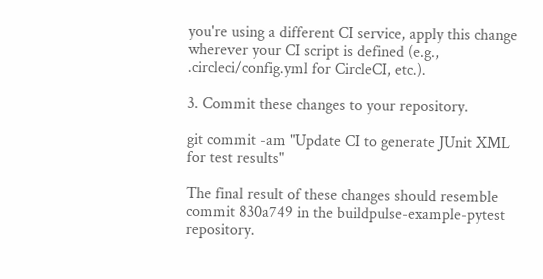you're using a different CI service, apply this change wherever your CI script is defined (e.g., .circleci/config.yml for CircleCI, etc.).

3. Commit these changes to your repository.

git commit -am "Update CI to generate JUnit XML for test results"

The final result of these changes should resemble commit 830a749 in the buildpulse-example-pytest repository.